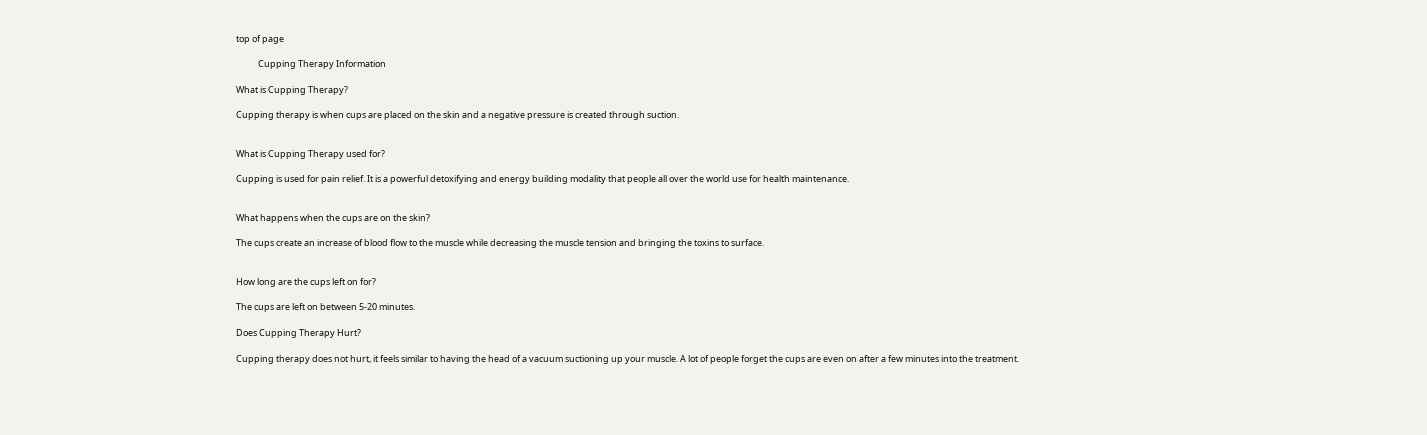top of page

           Cupping Therapy Information

What is Cupping Therapy?

Cupping therapy is when cups are placed on the skin and a negative pressure is created through suction.


What is Cupping Therapy used for?

Cupping is used for pain relief. It is a powerful detoxifying and energy building modality that people all over the world use for health maintenance.


What happens when the cups are on the skin?

The cups create an increase of blood flow to the muscle while decreasing the muscle tension and bringing the toxins to surface.


How long are the cups left on for?

The cups are left on between 5-20 minutes.

Does Cupping Therapy Hurt?

Cupping therapy does not hurt, it feels similar to having the head of a vacuum suctioning up your muscle. A lot of people forget the cups are even on after a few minutes into the treatment.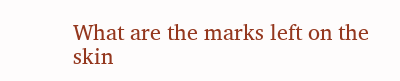What are the marks left on the skin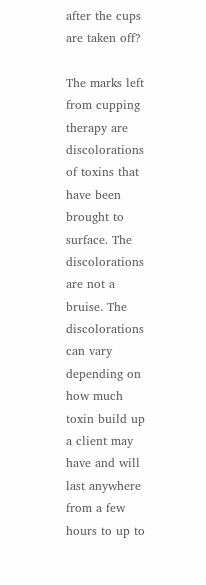after the cups are taken off?

The marks left from cupping therapy are discolorations of toxins that have been brought to surface. The discolorations are not a bruise. The discolorations can vary depending on how much toxin build up a client may have and will last anywhere from a few hours to up to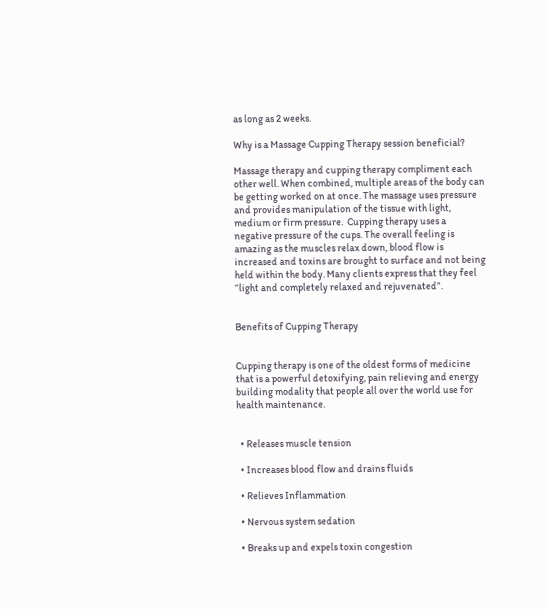as long as 2 weeks.

Why is a Massage Cupping Therapy session beneficial?

Massage therapy and cupping therapy compliment each other well. When combined, multiple areas of the body can be getting worked on at once. The massage uses pressure and provides manipulation of the tissue with light, medium or firm pressure.  Cupping therapy uses a negative pressure of the cups. The overall feeling is amazing as the muscles relax down, blood flow is increased and toxins are brought to surface and not being held within the body. Many clients express that they feel “light and completely relaxed and rejuvenated”.


Benefits of Cupping Therapy


Cupping therapy is one of the oldest forms of medicine that is a powerful detoxifying, pain relieving and energy building modality that people all over the world use for health maintenance.


  • Releases muscle tension

  • Increases blood flow and drains fluids

  • Relieves Inflammation

  • Nervous system sedation

  • Breaks up and expels toxin congestion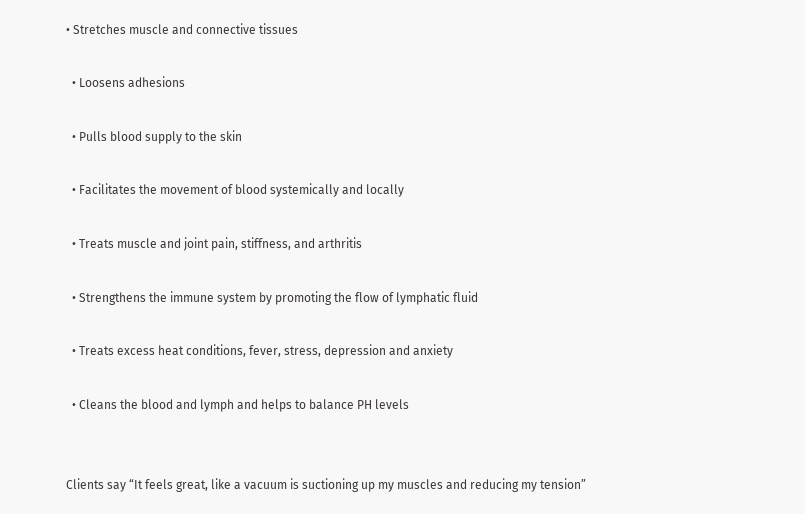• Stretches muscle and connective tissues

  • Loosens adhesions

  • Pulls blood supply to the skin

  • Facilitates the movement of blood systemically and locally

  • Treats muscle and joint pain, stiffness, and arthritis

  • Strengthens the immune system by promoting the flow of lymphatic fluid

  • Treats excess heat conditions, fever, stress, depression and anxiety

  • Cleans the blood and lymph and helps to balance PH levels


Clients say “It feels great, like a vacuum is suctioning up my muscles and reducing my tension”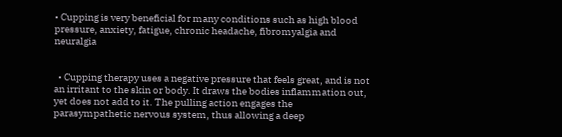• Cupping is very beneficial for many conditions such as high blood pressure, anxiety, fatigue, chronic headache, fibromyalgia and neuralgia


  • Cupping therapy uses a negative pressure that feels great, and is not an irritant to the skin or body. It draws the bodies inflammation out, yet does not add to it. The pulling action engages the parasympathetic nervous system, thus allowing a deep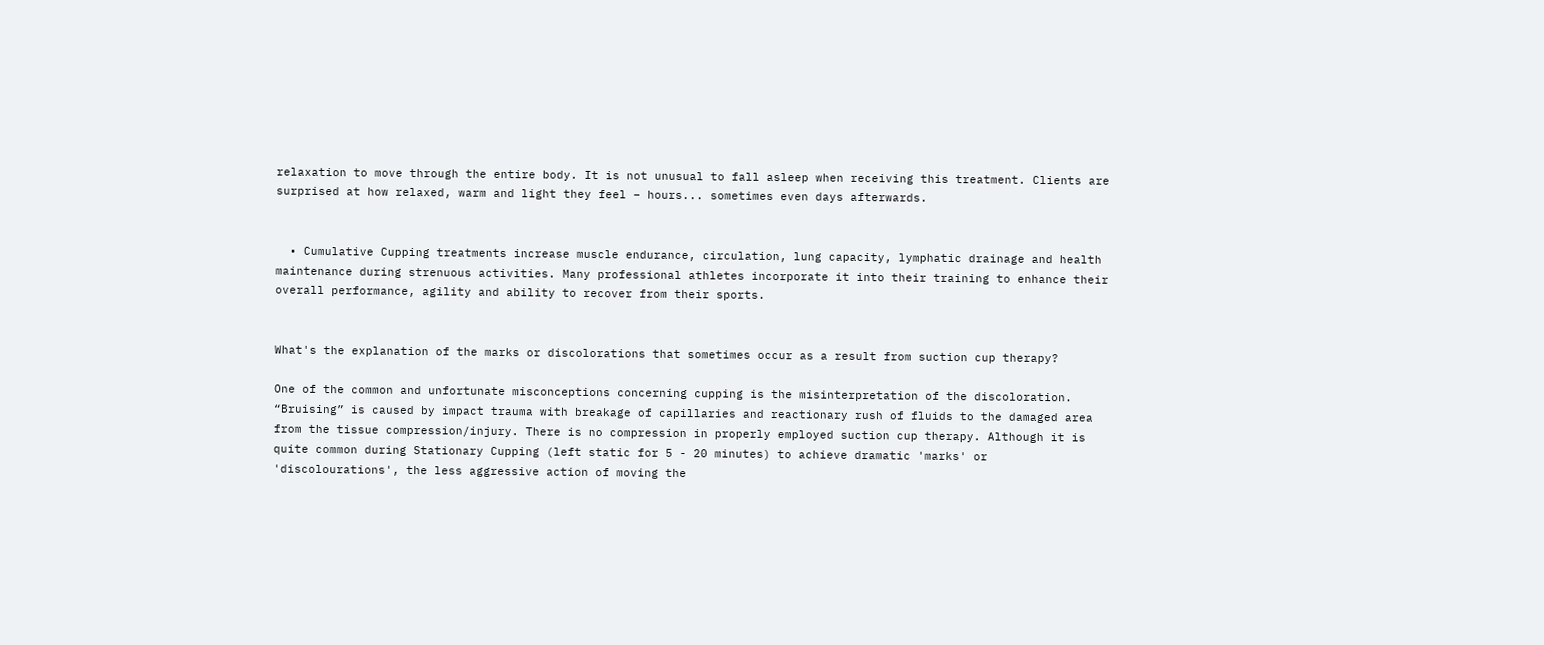relaxation to move through the entire body. It is not unusual to fall asleep when receiving this treatment. Clients are surprised at how relaxed, warm and light they feel – hours... sometimes even days afterwards.


  • Cumulative Cupping treatments increase muscle endurance, circulation, lung capacity, lymphatic drainage and health maintenance during strenuous activities. Many professional athletes incorporate it into their training to enhance their overall performance, agility and ability to recover from their sports.


What's the explanation of the marks or discolorations that sometimes occur as a result from suction cup therapy?

One of the common and unfortunate misconceptions concerning cupping is the misinterpretation of the discoloration. “Bruising” is caused by impact trauma with breakage of capillaries and reactionary rush of fluids to the damaged area from the tissue compression/injury. There is no compression in properly employed suction cup therapy. Although it is quite common during Stationary Cupping (left static for 5 - 20 minutes) to achieve dramatic 'marks' or 'discolourations', the less aggressive action of moving the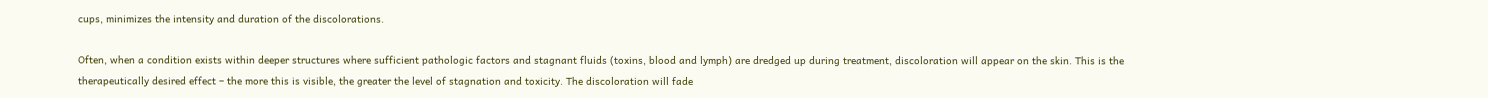cups, minimizes the intensity and duration of the discolorations.

Often, when a condition exists within deeper structures where sufficient pathologic factors and stagnant fluids (toxins, blood and lymph) are dredged up during treatment, discoloration will appear on the skin. This is the therapeutically desired effect – the more this is visible, the greater the level of stagnation and toxicity. The discoloration will fade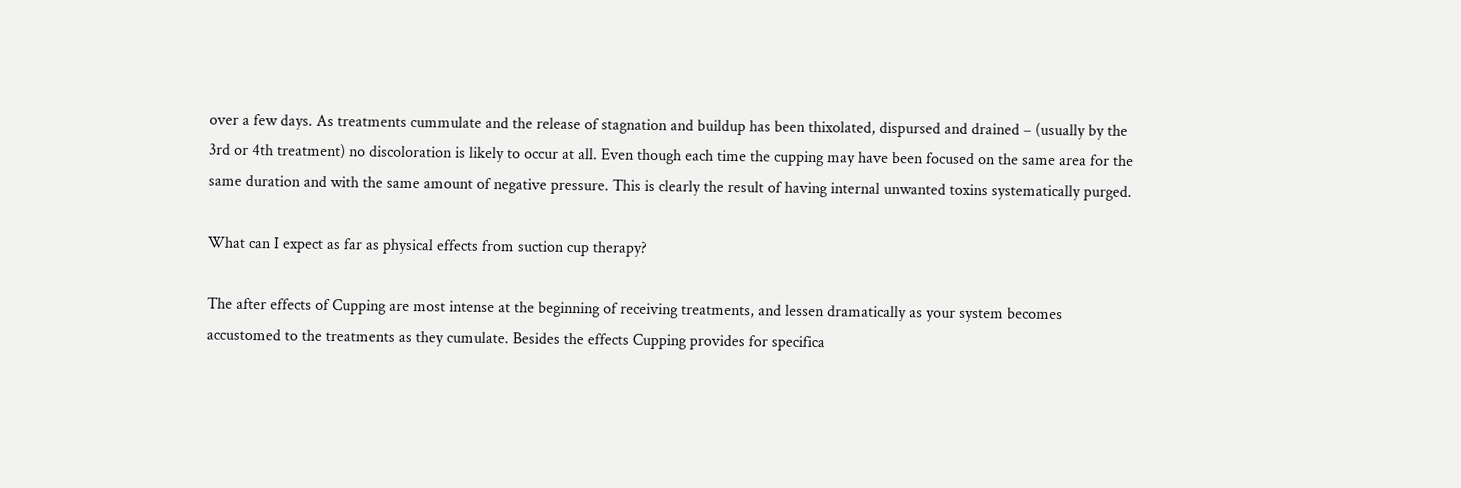over a few days. As treatments cummulate and the release of stagnation and buildup has been thixolated, dispursed and drained – (usually by the 3rd or 4th treatment) no discoloration is likely to occur at all. Even though each time the cupping may have been focused on the same area for the same duration and with the same amount of negative pressure. This is clearly the result of having internal unwanted toxins systematically purged.

What can I expect as far as physical effects from suction cup therapy?

The after effects of Cupping are most intense at the beginning of receiving treatments, and lessen dramatically as your system becomes accustomed to the treatments as they cumulate. Besides the effects Cupping provides for specifica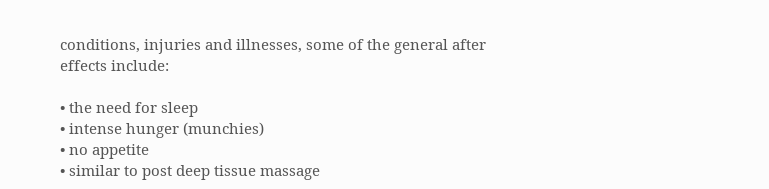conditions, injuries and illnesses, some of the general after effects include:

• the need for sleep
• intense hunger (munchies)
• no appetite
• similar to post deep tissue massage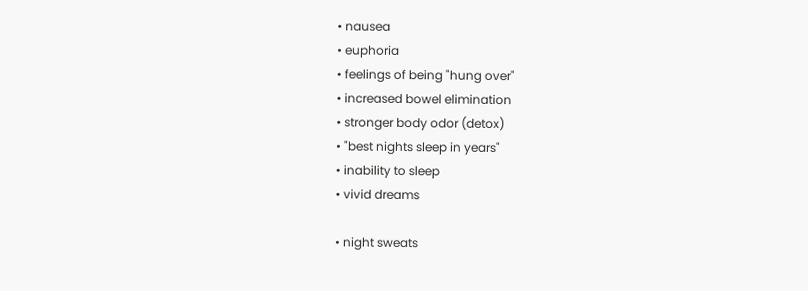• nausea
• euphoria
• feelings of being "hung over"
• increased bowel elimination
• stronger body odor (detox)
• "best nights sleep in years"
• inability to sleep
• vivid dreams

• night sweats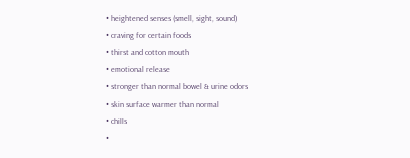• heightened senses (smell, sight, sound)
• craving for certain foods
• thirst and cotton mouth
• emotional release
• stronger than normal bowel & urine odors
• skin surface warmer than normal
• chills
•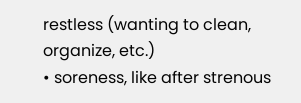restless (wanting to clean, organize, etc.)
• soreness, like after strenous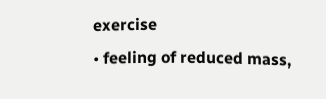exercise
• feeling of reduced mass,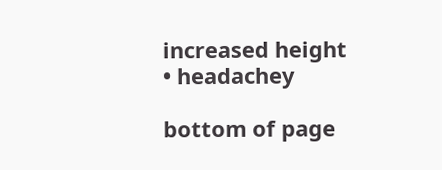increased height
• headachey

bottom of page